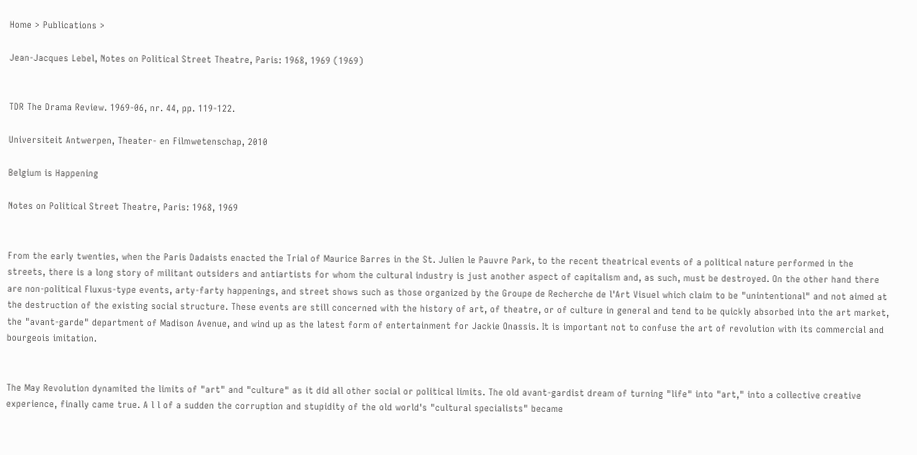Home > Publications >

Jean-Jacques Lebel, Notes on Political Street Theatre, Paris: 1968, 1969 (1969)


TDR The Drama Review. 1969-06, nr. 44, pp. 119-122.

Universiteit Antwerpen, Theater- en Filmwetenschap, 2010

Belgium is Happening

Notes on Political Street Theatre, Paris: 1968, 1969


From the early twenties, when the Paris Dadaists enacted the Trial of Maurice Barres in the St. Julien le Pauvre Park, to the recent theatrical events of a political nature performed in the streets, there is a long story of militant outsiders and antiartists for whom the cultural industry is just another aspect of capitalism and, as such, must be destroyed. On the other hand there are non-political Fluxus-type events, arty-farty happenings, and street shows such as those organized by the Groupe de Recherche de l'Art Visuel which claim to be "unintentional" and not aimed at the destruction of the existing social structure. These events are still concerned with the history of art, of theatre, or of culture in general and tend to be quickly absorbed into the art market, the "avant-garde" department of Madison Avenue, and wind up as the latest form of entertainment for Jackie Onassis. It is important not to confuse the art of revolution with its commercial and bourgeois imitation.


The May Revolution dynamited the limits of "art" and "culture" as it did all other social or political limits. The old avant-gardist dream of turning "life" into "art," into a collective creative experience, finally came true. A l l of a sudden the corruption and stupidity of the old world's "cultural specialists" became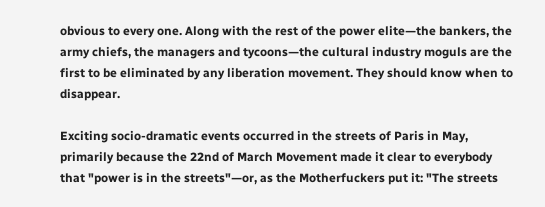obvious to every one. Along with the rest of the power elite—the bankers, the army chiefs, the managers and tycoons—the cultural industry moguls are the first to be eliminated by any liberation movement. They should know when to disappear.

Exciting socio-dramatic events occurred in the streets of Paris in May, primarily because the 22nd of March Movement made it clear to everybody that "power is in the streets"—or, as the Motherfuckers put it: "The streets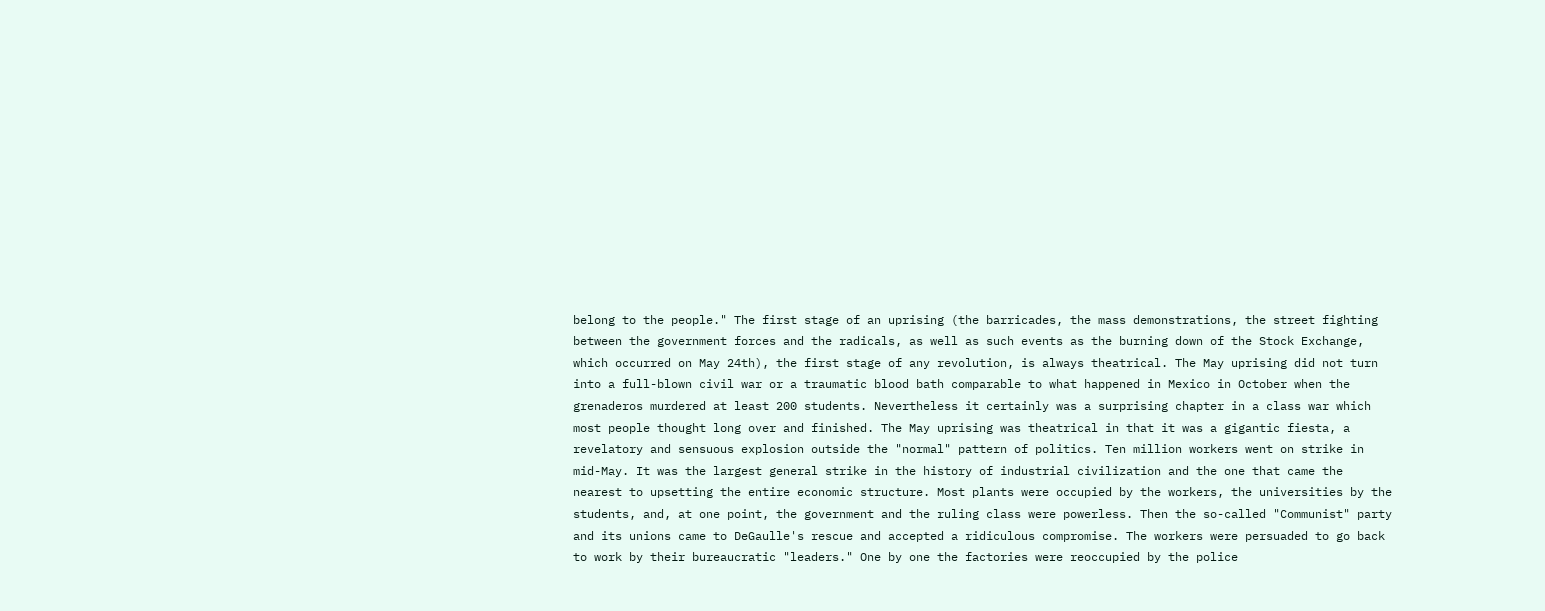belong to the people." The first stage of an uprising (the barricades, the mass demonstrations, the street fighting between the government forces and the radicals, as well as such events as the burning down of the Stock Exchange, which occurred on May 24th), the first stage of any revolution, is always theatrical. The May uprising did not turn into a full-blown civil war or a traumatic blood bath comparable to what happened in Mexico in October when the grenaderos murdered at least 200 students. Nevertheless it certainly was a surprising chapter in a class war which most people thought long over and finished. The May uprising was theatrical in that it was a gigantic fiesta, a revelatory and sensuous explosion outside the "normal" pattern of politics. Ten million workers went on strike in mid-May. It was the largest general strike in the history of industrial civilization and the one that came the nearest to upsetting the entire economic structure. Most plants were occupied by the workers, the universities by the students, and, at one point, the government and the ruling class were powerless. Then the so-called "Communist" party and its unions came to DeGaulle's rescue and accepted a ridiculous compromise. The workers were persuaded to go back to work by their bureaucratic "leaders." One by one the factories were reoccupied by the police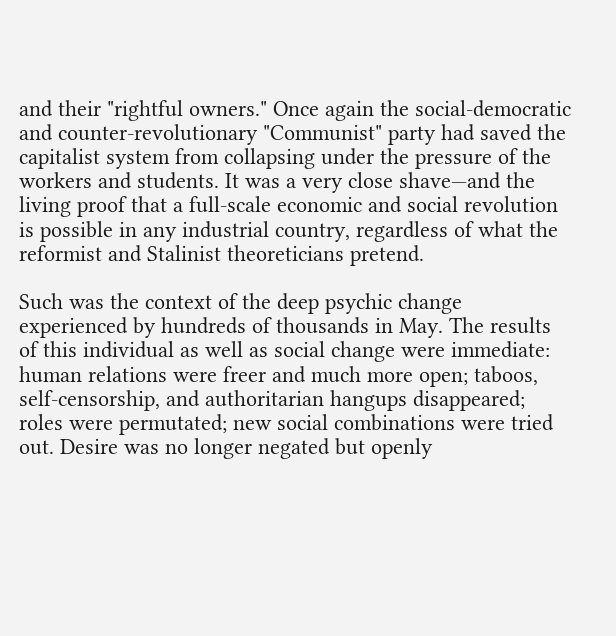and their "rightful owners." Once again the social-democratic and counter-revolutionary "Communist" party had saved the capitalist system from collapsing under the pressure of the workers and students. It was a very close shave—and the living proof that a full-scale economic and social revolution is possible in any industrial country, regardless of what the reformist and Stalinist theoreticians pretend.

Such was the context of the deep psychic change experienced by hundreds of thousands in May. The results of this individual as well as social change were immediate: human relations were freer and much more open; taboos, self-censorship, and authoritarian hangups disappeared; roles were permutated; new social combinations were tried out. Desire was no longer negated but openly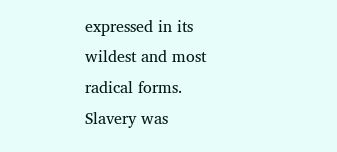expressed in its wildest and most radical forms. Slavery was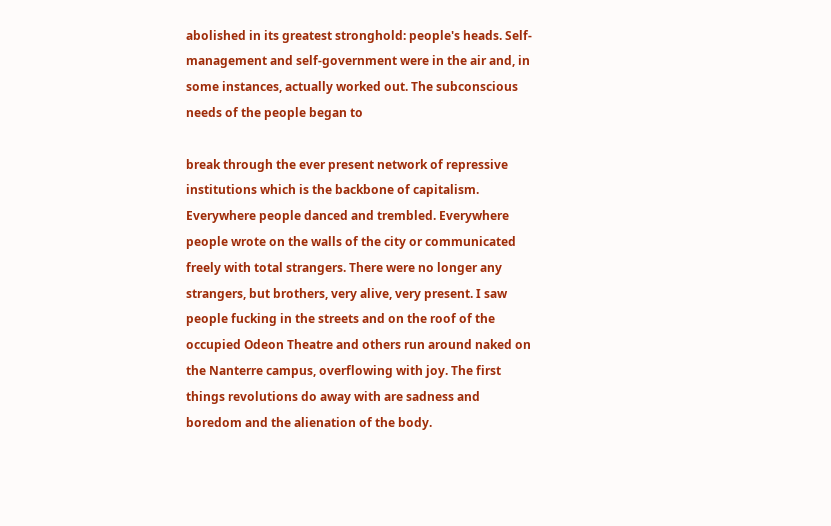abolished in its greatest stronghold: people's heads. Self-management and self-government were in the air and, in some instances, actually worked out. The subconscious needs of the people began to

break through the ever present network of repressive institutions which is the backbone of capitalism. Everywhere people danced and trembled. Everywhere people wrote on the walls of the city or communicated freely with total strangers. There were no longer any strangers, but brothers, very alive, very present. I saw people fucking in the streets and on the roof of the occupied Odeon Theatre and others run around naked on the Nanterre campus, overflowing with joy. The first things revolutions do away with are sadness and boredom and the alienation of the body.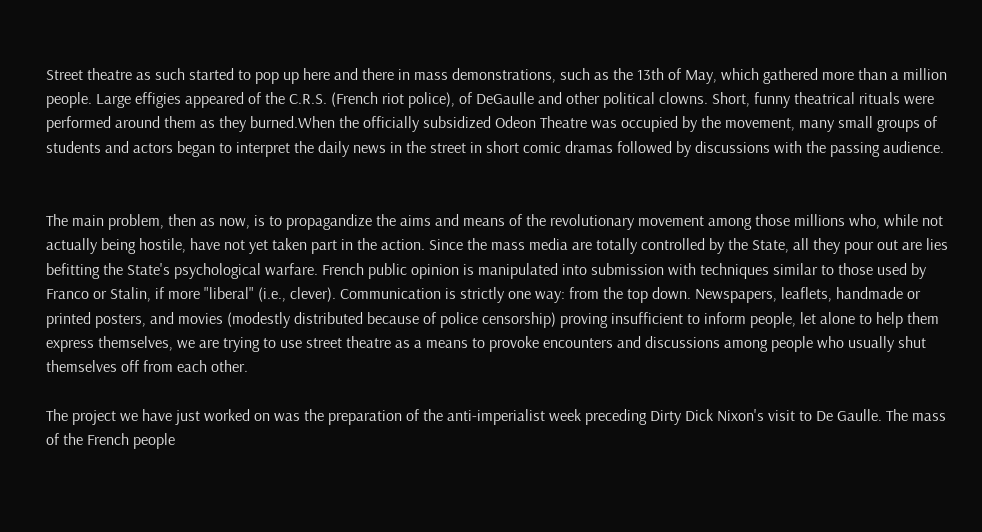Street theatre as such started to pop up here and there in mass demonstrations, such as the 13th of May, which gathered more than a million people. Large effigies appeared of the C.R.S. (French riot police), of DeGaulle and other political clowns. Short, funny theatrical rituals were performed around them as they burned.When the officially subsidized Odeon Theatre was occupied by the movement, many small groups of students and actors began to interpret the daily news in the street in short comic dramas followed by discussions with the passing audience.


The main problem, then as now, is to propagandize the aims and means of the revolutionary movement among those millions who, while not actually being hostile, have not yet taken part in the action. Since the mass media are totally controlled by the State, all they pour out are lies befitting the State's psychological warfare. French public opinion is manipulated into submission with techniques similar to those used by Franco or Stalin, if more "liberal" (i.e., clever). Communication is strictly one way: from the top down. Newspapers, leaflets, handmade or printed posters, and movies (modestly distributed because of police censorship) proving insufficient to inform people, let alone to help them express themselves, we are trying to use street theatre as a means to provoke encounters and discussions among people who usually shut themselves off from each other.

The project we have just worked on was the preparation of the anti-imperialist week preceding Dirty Dick Nixon's visit to De Gaulle. The mass of the French people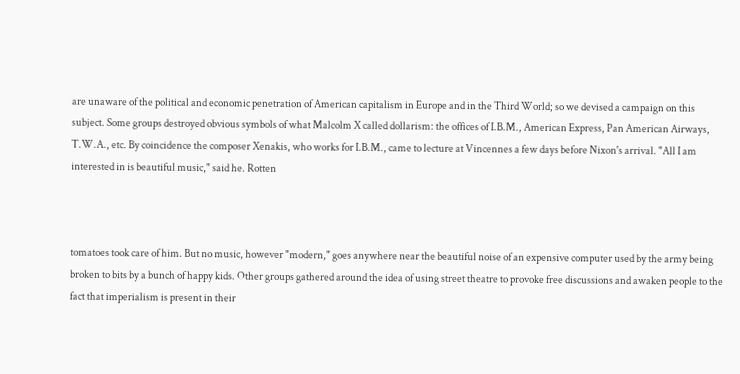are unaware of the political and economic penetration of American capitalism in Europe and in the Third World; so we devised a campaign on this subject. Some groups destroyed obvious symbols of what Malcolm X called dollarism: the offices of I.B.M., American Express, Pan American Airways, T.W.A., etc. By coincidence the composer Xenakis, who works for I.B.M., came to lecture at Vincennes a few days before Nixon's arrival. "All I am interested in is beautiful music," said he. Rotten



tomatoes took care of him. But no music, however "modern," goes anywhere near the beautiful noise of an expensive computer used by the army being broken to bits by a bunch of happy kids. Other groups gathered around the idea of using street theatre to provoke free discussions and awaken people to the fact that imperialism is present in their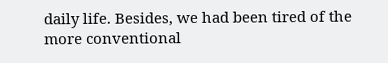daily life. Besides, we had been tired of the more conventional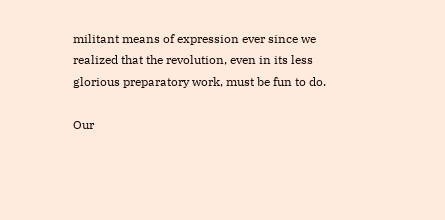militant means of expression ever since we realized that the revolution, even in its less glorious preparatory work, must be fun to do.

Our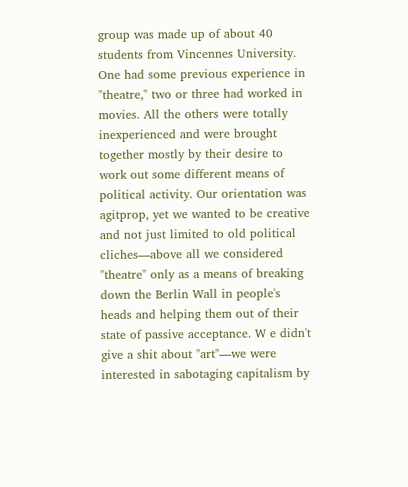group was made up of about 40 students from Vincennes University. One had some previous experience in "theatre," two or three had worked in movies. All the others were totally inexperienced and were brought together mostly by their desire to work out some different means of political activity. Our orientation was agitprop, yet we wanted to be creative and not just limited to old political cliches—above all we considered "theatre" only as a means of breaking down the Berlin Wall in people's heads and helping them out of their state of passive acceptance. W e didn't give a shit about "art"—we were interested in sabotaging capitalism by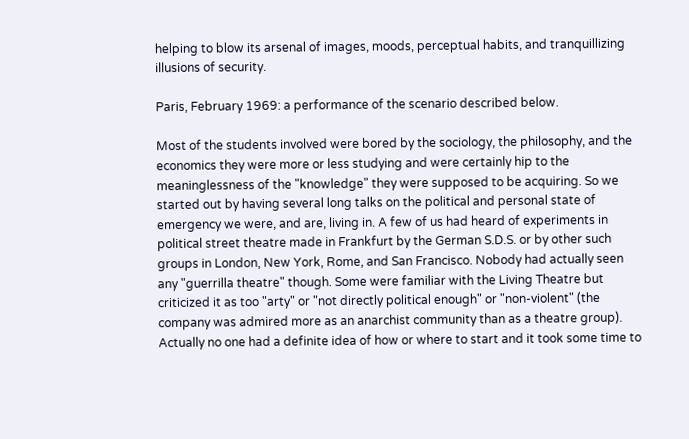helping to blow its arsenal of images, moods, perceptual habits, and tranquillizing illusions of security.

Paris, February 1969: a performance of the scenario described below.

Most of the students involved were bored by the sociology, the philosophy, and the economics they were more or less studying and were certainly hip to the meaninglessness of the "knowledge" they were supposed to be acquiring. So we started out by having several long talks on the political and personal state of emergency we were, and are, living in. A few of us had heard of experiments in political street theatre made in Frankfurt by the German S.D.S. or by other such groups in London, New York, Rome, and San Francisco. Nobody had actually seen any "guerrilla theatre" though. Some were familiar with the Living Theatre but criticized it as too "arty" or "not directly political enough" or "non-violent" (the company was admired more as an anarchist community than as a theatre group). Actually no one had a definite idea of how or where to start and it took some time to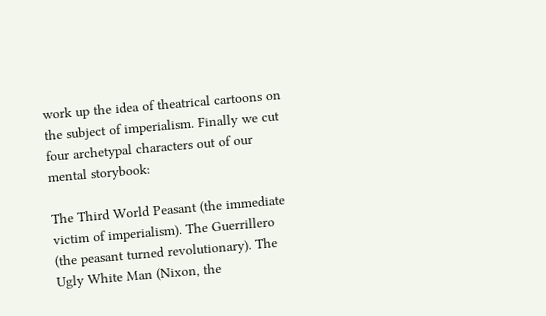work up the idea of theatrical cartoons on the subject of imperialism. Finally we cut four archetypal characters out of our mental storybook:

The Third World Peasant (the immediate victim of imperialism). The Guerrillero (the peasant turned revolutionary). The Ugly White Man (Nixon, the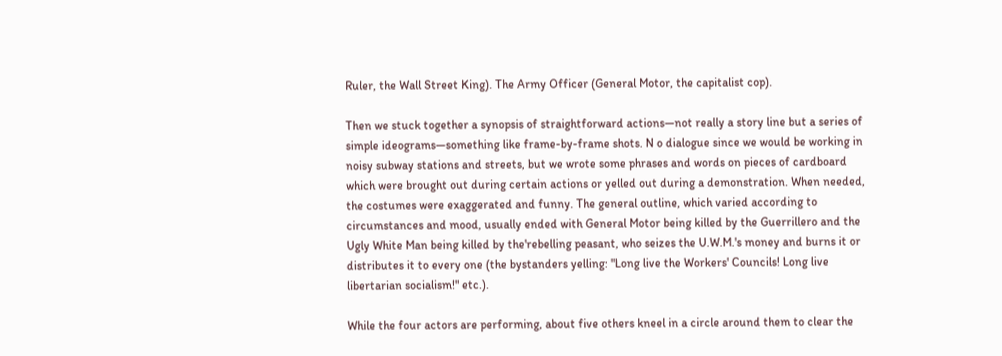Ruler, the Wall Street King). The Army Officer (General Motor, the capitalist cop).

Then we stuck together a synopsis of straightforward actions—not really a story line but a series of simple ideograms—something like frame-by-frame shots. N o dialogue since we would be working in noisy subway stations and streets, but we wrote some phrases and words on pieces of cardboard which were brought out during certain actions or yelled out during a demonstration. When needed, the costumes were exaggerated and funny. The general outline, which varied according to circumstances and mood, usually ended with General Motor being killed by the Guerrillero and the Ugly White Man being killed by the'rebelling peasant, who seizes the U.W.M.'s money and burns it or distributes it to every one (the bystanders yelling: "Long live the Workers' Councils! Long live libertarian socialism!" etc.).

While the four actors are performing, about five others kneel in a circle around them to clear the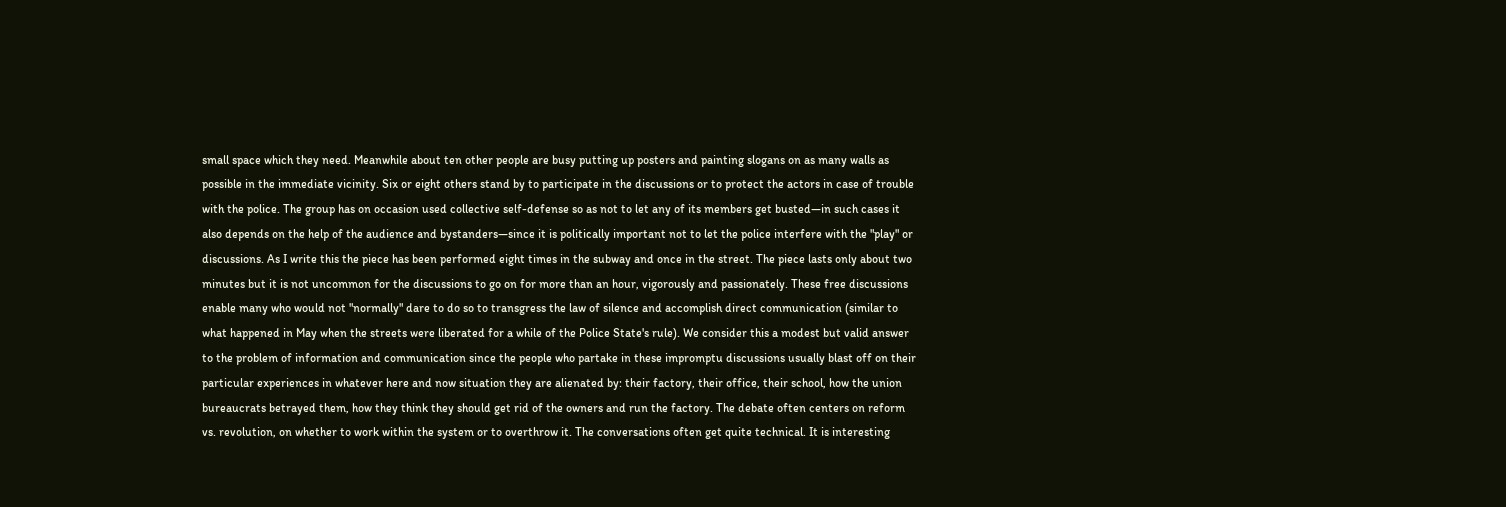small space which they need. Meanwhile about ten other people are busy putting up posters and painting slogans on as many walls as possible in the immediate vicinity. Six or eight others stand by to participate in the discussions or to protect the actors in case of trouble with the police. The group has on occasion used collective self-defense so as not to let any of its members get busted—in such cases it also depends on the help of the audience and bystanders—since it is politically important not to let the police interfere with the "play" or discussions. As I write this the piece has been performed eight times in the subway and once in the street. The piece lasts only about two minutes but it is not uncommon for the discussions to go on for more than an hour, vigorously and passionately. These free discussions enable many who would not "normally" dare to do so to transgress the law of silence and accomplish direct communication (similar to what happened in May when the streets were liberated for a while of the Police State's rule). We consider this a modest but valid answer to the problem of information and communication since the people who partake in these impromptu discussions usually blast off on their particular experiences in whatever here and now situation they are alienated by: their factory, their office, their school, how the union bureaucrats betrayed them, how they think they should get rid of the owners and run the factory. The debate often centers on reform vs. revolution, on whether to work within the system or to overthrow it. The conversations often get quite technical. It is interesting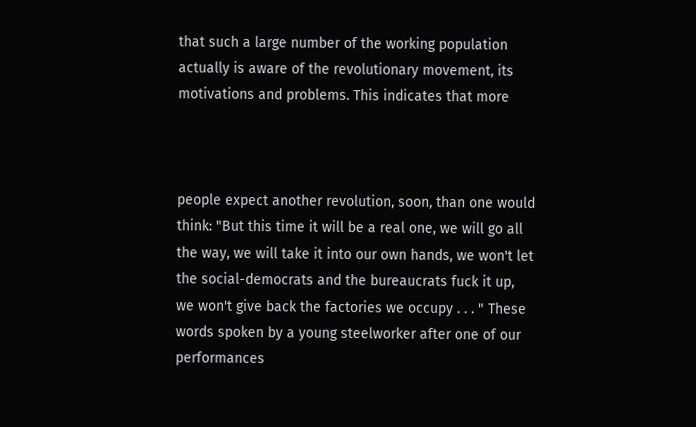that such a large number of the working population actually is aware of the revolutionary movement, its motivations and problems. This indicates that more



people expect another revolution, soon, than one would think: "But this time it will be a real one, we will go all the way, we will take it into our own hands, we won't let the social-democrats and the bureaucrats fuck it up, we won't give back the factories we occupy . . . " These words spoken by a young steelworker after one of our performances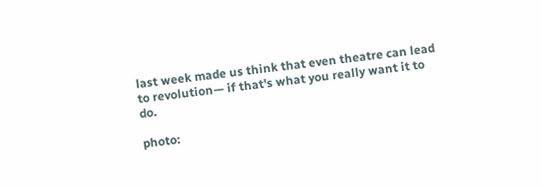last week made us think that even theatre can lead to revolution— if that's what you really want it to do.

photo: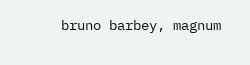bruno barbey, magnum